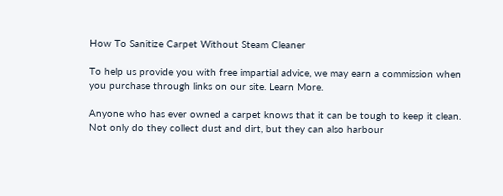How To Sanitize Carpet Without Steam Cleaner

To help us provide you with free impartial advice, we may earn a commission when you purchase through links on our site. Learn More.

Anyone who has ever owned a carpet knows that it can be tough to keep it clean. Not only do they collect dust and dirt, but they can also harbour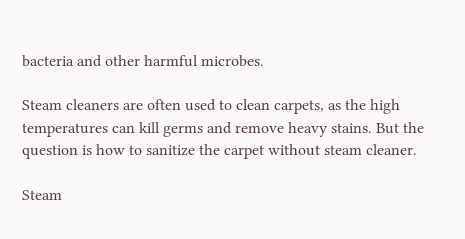bacteria and other harmful microbes.

Steam cleaners are often used to clean carpets, as the high temperatures can kill germs and remove heavy stains. But the question is how to sanitize the carpet without steam cleaner.

Steam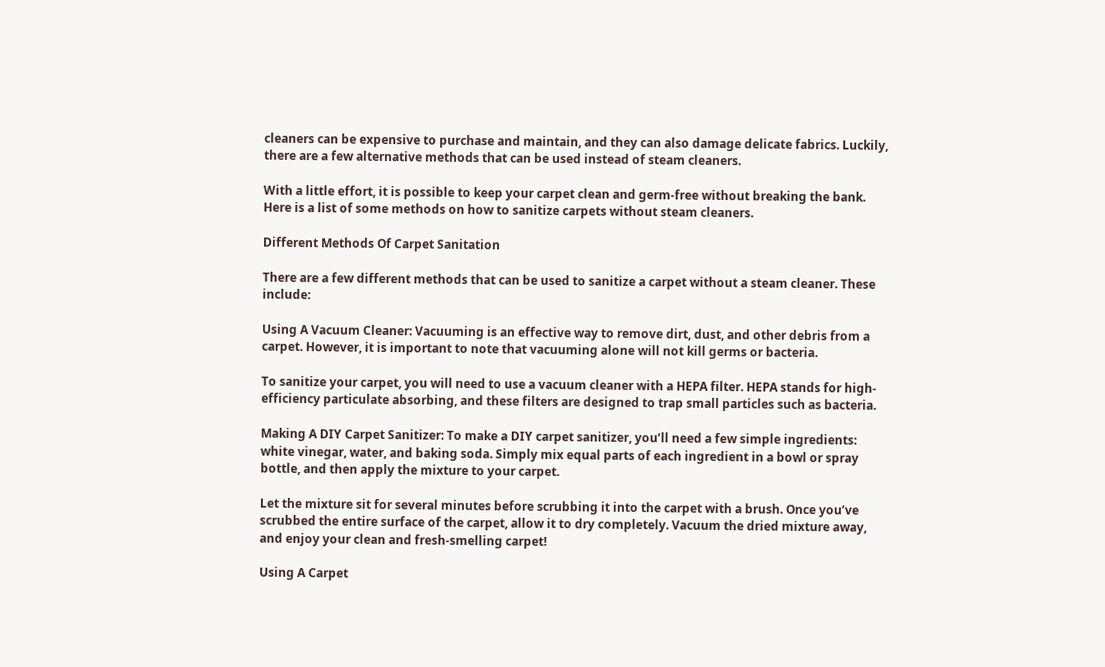cleaners can be expensive to purchase and maintain, and they can also damage delicate fabrics. Luckily, there are a few alternative methods that can be used instead of steam cleaners.

With a little effort, it is possible to keep your carpet clean and germ-free without breaking the bank. Here is a list of some methods on how to sanitize carpets without steam cleaners.

Different Methods Of Carpet Sanitation

There are a few different methods that can be used to sanitize a carpet without a steam cleaner. These include:

Using A Vacuum Cleaner: Vacuuming is an effective way to remove dirt, dust, and other debris from a carpet. However, it is important to note that vacuuming alone will not kill germs or bacteria.

To sanitize your carpet, you will need to use a vacuum cleaner with a HEPA filter. HEPA stands for high-efficiency particulate absorbing, and these filters are designed to trap small particles such as bacteria.

Making A DIY Carpet Sanitizer: To make a DIY carpet sanitizer, you’ll need a few simple ingredients: white vinegar, water, and baking soda. Simply mix equal parts of each ingredient in a bowl or spray bottle, and then apply the mixture to your carpet.

Let the mixture sit for several minutes before scrubbing it into the carpet with a brush. Once you’ve scrubbed the entire surface of the carpet, allow it to dry completely. Vacuum the dried mixture away, and enjoy your clean and fresh-smelling carpet!

Using A Carpet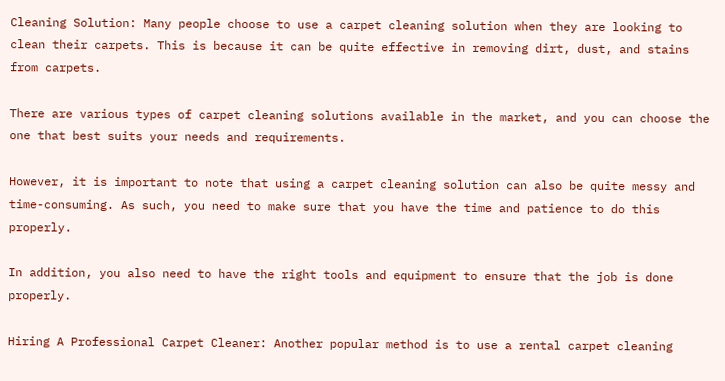Cleaning Solution: Many people choose to use a carpet cleaning solution when they are looking to clean their carpets. This is because it can be quite effective in removing dirt, dust, and stains from carpets.

There are various types of carpet cleaning solutions available in the market, and you can choose the one that best suits your needs and requirements.

However, it is important to note that using a carpet cleaning solution can also be quite messy and time-consuming. As such, you need to make sure that you have the time and patience to do this properly.

In addition, you also need to have the right tools and equipment to ensure that the job is done properly.

Hiring A Professional Carpet Cleaner: Another popular method is to use a rental carpet cleaning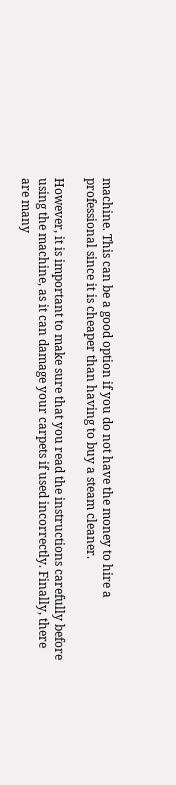machine. This can be a good option if you do not have the money to hire a professional since it is cheaper than having to buy a steam cleaner.

However, it is important to make sure that you read the instructions carefully before using the machine, as it can damage your carpets if used incorrectly. Finally, there are many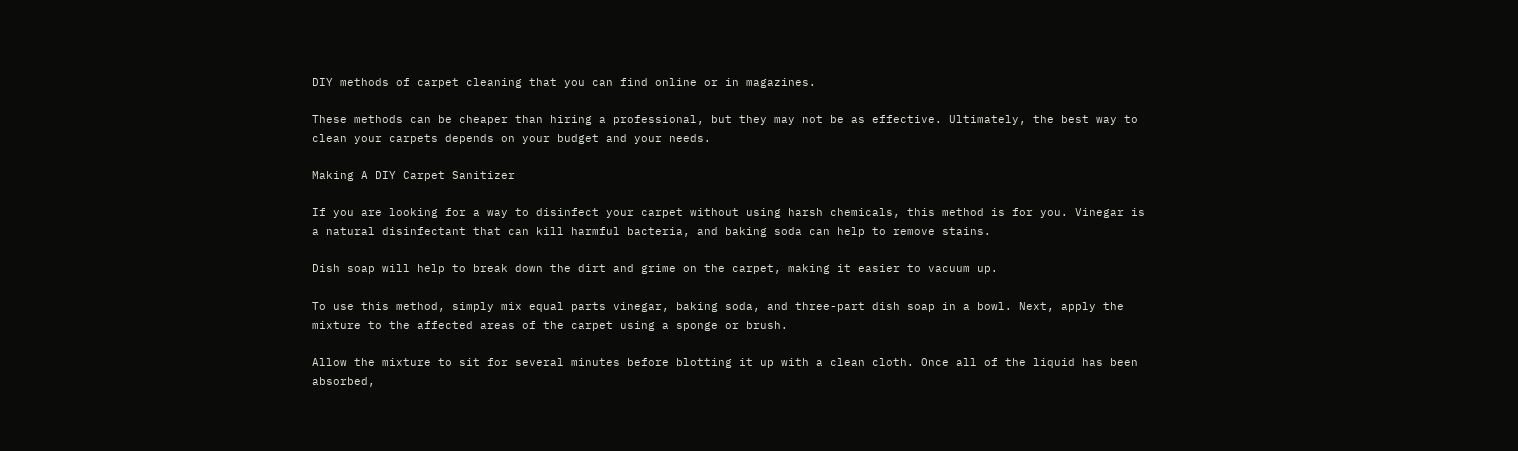DIY methods of carpet cleaning that you can find online or in magazines.

These methods can be cheaper than hiring a professional, but they may not be as effective. Ultimately, the best way to clean your carpets depends on your budget and your needs.

Making A DIY Carpet Sanitizer

If you are looking for a way to disinfect your carpet without using harsh chemicals, this method is for you. Vinegar is a natural disinfectant that can kill harmful bacteria, and baking soda can help to remove stains.

Dish soap will help to break down the dirt and grime on the carpet, making it easier to vacuum up.

To use this method, simply mix equal parts vinegar, baking soda, and three-part dish soap in a bowl. Next, apply the mixture to the affected areas of the carpet using a sponge or brush.

Allow the mixture to sit for several minutes before blotting it up with a clean cloth. Once all of the liquid has been absorbed,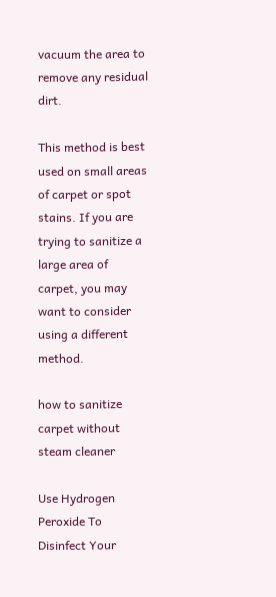vacuum the area to remove any residual dirt.

This method is best used on small areas of carpet or spot stains. If you are trying to sanitize a large area of carpet, you may want to consider using a different method.

how to sanitize carpet without steam cleaner

Use Hydrogen Peroxide To Disinfect Your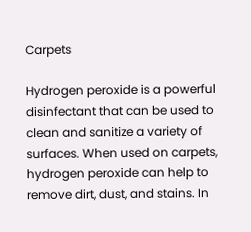Carpets

Hydrogen peroxide is a powerful disinfectant that can be used to clean and sanitize a variety of surfaces. When used on carpets, hydrogen peroxide can help to remove dirt, dust, and stains. In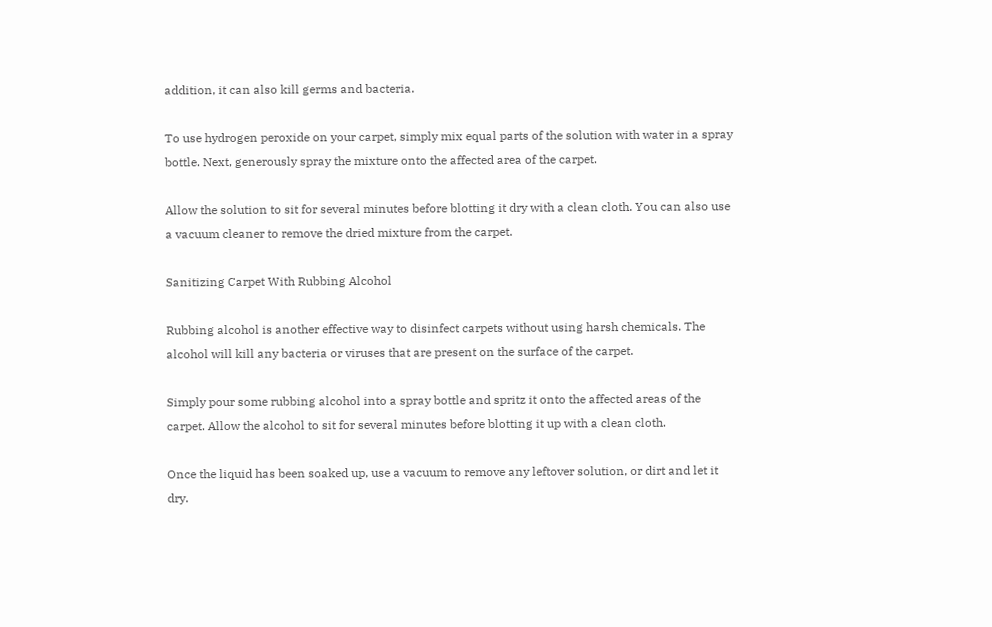addition, it can also kill germs and bacteria.

To use hydrogen peroxide on your carpet, simply mix equal parts of the solution with water in a spray bottle. Next, generously spray the mixture onto the affected area of the carpet.

Allow the solution to sit for several minutes before blotting it dry with a clean cloth. You can also use a vacuum cleaner to remove the dried mixture from the carpet.

Sanitizing Carpet With Rubbing Alcohol

Rubbing alcohol is another effective way to disinfect carpets without using harsh chemicals. The alcohol will kill any bacteria or viruses that are present on the surface of the carpet.

Simply pour some rubbing alcohol into a spray bottle and spritz it onto the affected areas of the carpet. Allow the alcohol to sit for several minutes before blotting it up with a clean cloth.

Once the liquid has been soaked up, use a vacuum to remove any leftover solution, or dirt and let it dry.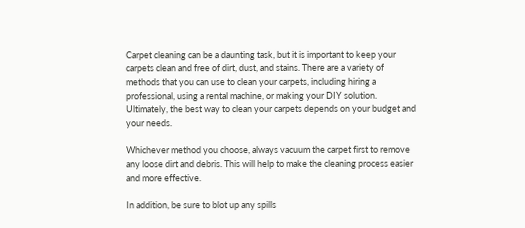Carpet cleaning can be a daunting task, but it is important to keep your carpets clean and free of dirt, dust, and stains. There are a variety of methods that you can use to clean your carpets, including hiring a professional, using a rental machine, or making your DIY solution. Ultimately, the best way to clean your carpets depends on your budget and your needs.

Whichever method you choose, always vacuum the carpet first to remove any loose dirt and debris. This will help to make the cleaning process easier and more effective.

In addition, be sure to blot up any spills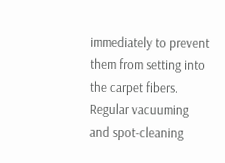immediately to prevent them from setting into the carpet fibers. Regular vacuuming and spot-cleaning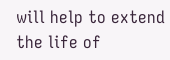will help to extend the life of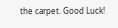the carpet. Good Luck!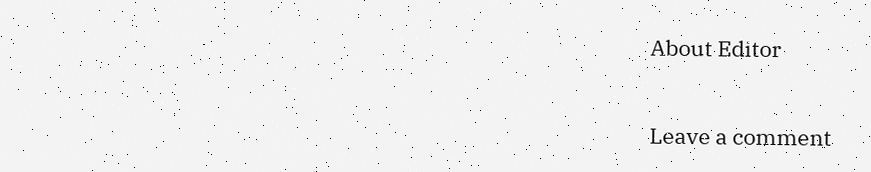About Editor

Leave a comment